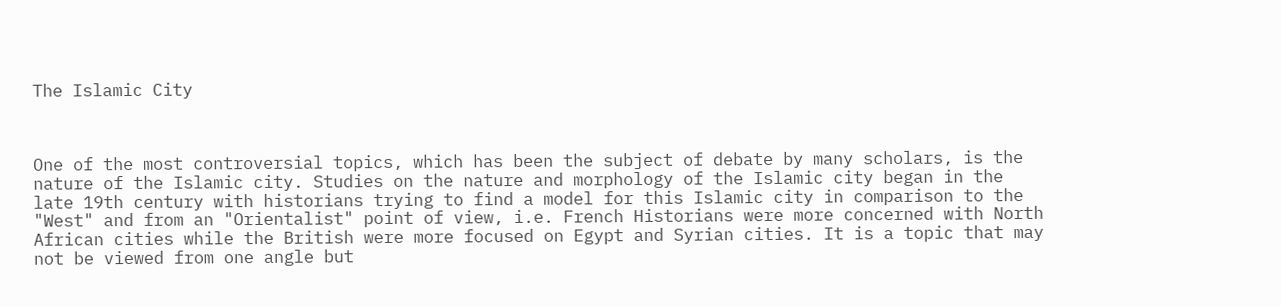The Islamic City



One of the most controversial topics, which has been the subject of debate by many scholars, is the nature of the Islamic city. Studies on the nature and morphology of the Islamic city began in the late 19th century with historians trying to find a model for this Islamic city in comparison to the "West" and from an "Orientalist" point of view, i.e. French Historians were more concerned with North African cities while the British were more focused on Egypt and Syrian cities. It is a topic that may not be viewed from one angle but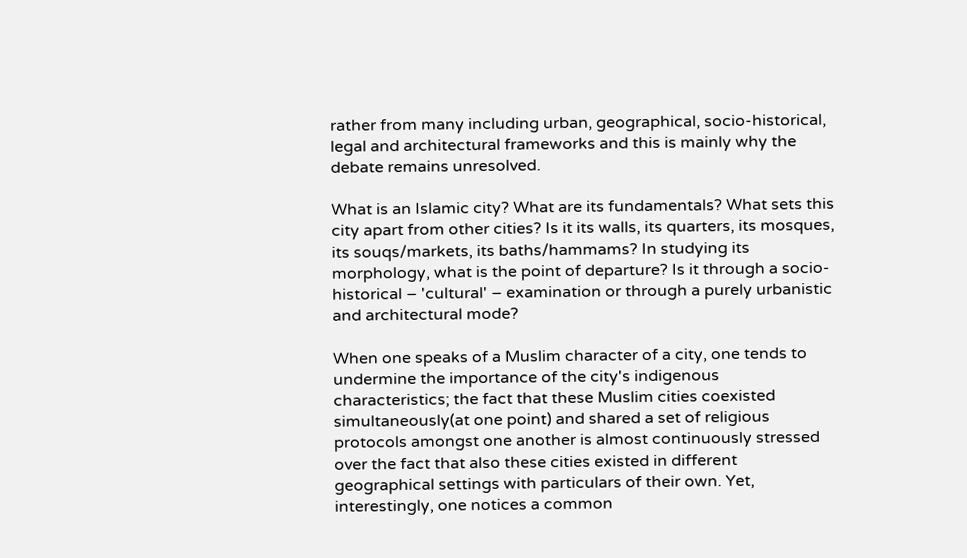rather from many including urban, geographical, socio-historical, legal and architectural frameworks and this is mainly why the debate remains unresolved.

What is an Islamic city? What are its fundamentals? What sets this city apart from other cities? Is it its walls, its quarters, its mosques, its souqs/markets, its baths/hammams? In studying its morphology, what is the point of departure? Is it through a socio-historical – 'cultural' – examination or through a purely urbanistic and architectural mode?

When one speaks of a Muslim character of a city, one tends to undermine the importance of the city's indigenous characteristics; the fact that these Muslim cities coexisted simultaneously(at one point) and shared a set of religious protocols amongst one another is almost continuously stressed over the fact that also these cities existed in different geographical settings with particulars of their own. Yet, interestingly, one notices a common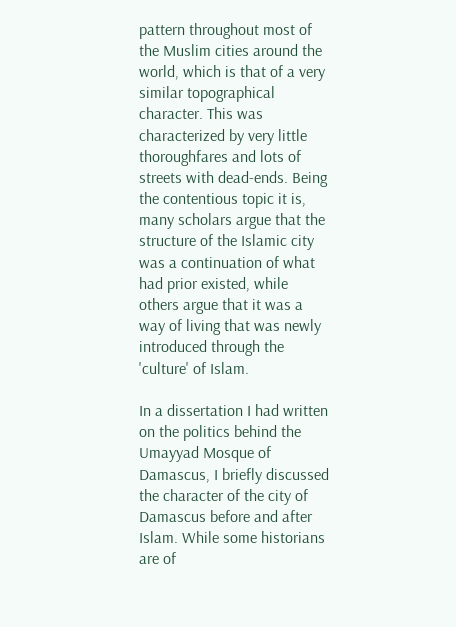pattern throughout most of the Muslim cities around the world, which is that of a very similar topographical character. This was characterized by very little thoroughfares and lots of streets with dead-ends. Being the contentious topic it is, many scholars argue that the structure of the Islamic city was a continuation of what had prior existed, while others argue that it was a way of living that was newly introduced through the 'culture' of Islam.

In a dissertation I had written on the politics behind the Umayyad Mosque of Damascus, I briefly discussed the character of the city of Damascus before and after Islam. While some historians are of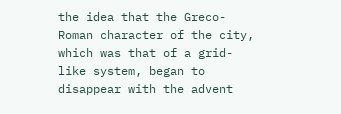the idea that the Greco-Roman character of the city, which was that of a grid-like system, began to disappear with the advent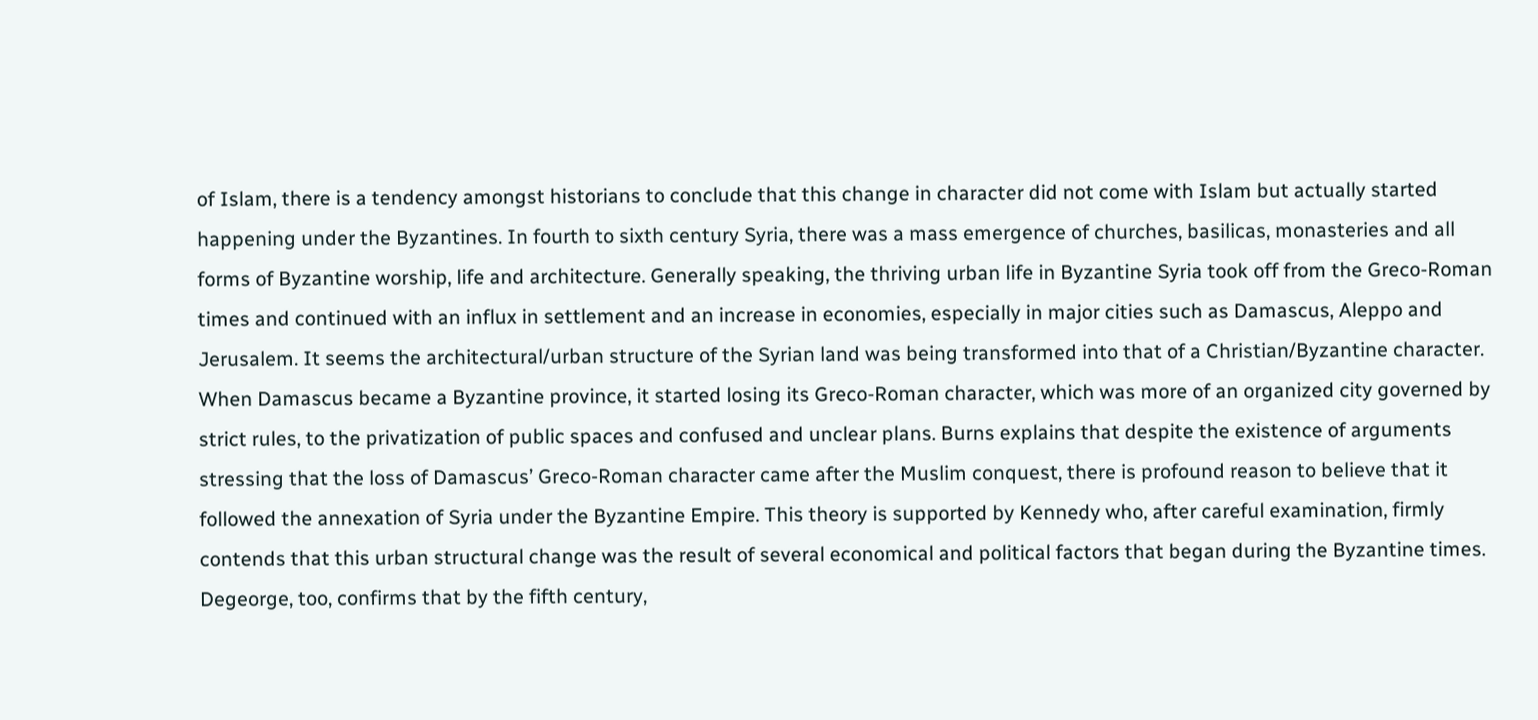of Islam, there is a tendency amongst historians to conclude that this change in character did not come with Islam but actually started happening under the Byzantines. In fourth to sixth century Syria, there was a mass emergence of churches, basilicas, monasteries and all forms of Byzantine worship, life and architecture. Generally speaking, the thriving urban life in Byzantine Syria took off from the Greco-Roman times and continued with an influx in settlement and an increase in economies, especially in major cities such as Damascus, Aleppo and Jerusalem. It seems the architectural/urban structure of the Syrian land was being transformed into that of a Christian/Byzantine character. When Damascus became a Byzantine province, it started losing its Greco-Roman character, which was more of an organized city governed by strict rules, to the privatization of public spaces and confused and unclear plans. Burns explains that despite the existence of arguments stressing that the loss of Damascus’ Greco-Roman character came after the Muslim conquest, there is profound reason to believe that it followed the annexation of Syria under the Byzantine Empire. This theory is supported by Kennedy who, after careful examination, firmly contends that this urban structural change was the result of several economical and political factors that began during the Byzantine times. Degeorge, too, confirms that by the fifth century,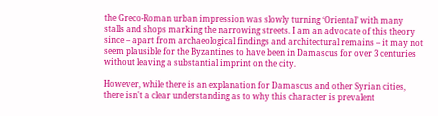the Greco-Roman urban impression was slowly turning ‘Oriental’ with many stalls and shops marking the narrowing streets. I am an advocate of this theory since – apart from archaeological findings and architectural remains – it may not seem plausible for the Byzantines to have been in Damascus for over 3 centuries without leaving a substantial imprint on the city.

However, while there is an explanation for Damascus and other Syrian cities, there isn't a clear understanding as to why this character is prevalent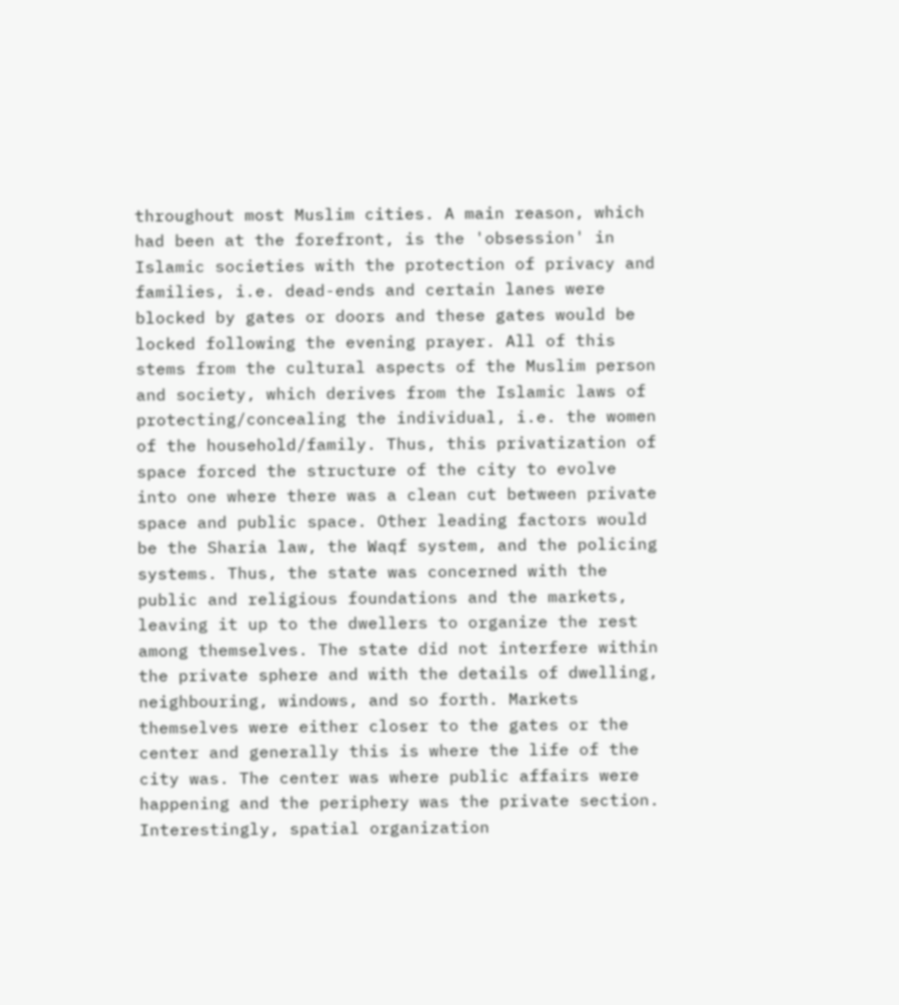throughout most Muslim cities. A main reason, which had been at the forefront, is the 'obsession' in Islamic societies with the protection of privacy and families, i.e. dead-ends and certain lanes were blocked by gates or doors and these gates would be locked following the evening prayer. All of this stems from the cultural aspects of the Muslim person and society, which derives from the Islamic laws of protecting/concealing the individual, i.e. the women of the household/family. Thus, this privatization of space forced the structure of the city to evolve into one where there was a clean cut between private space and public space. Other leading factors would be the Sharia law, the Waqf system, and the policing systems. Thus, the state was concerned with the public and religious foundations and the markets, leaving it up to the dwellers to organize the rest among themselves. The state did not interfere within the private sphere and with the details of dwelling, neighbouring, windows, and so forth. Markets themselves were either closer to the gates or the center and generally this is where the life of the city was. The center was where public affairs were happening and the periphery was the private section. Interestingly, spatial organization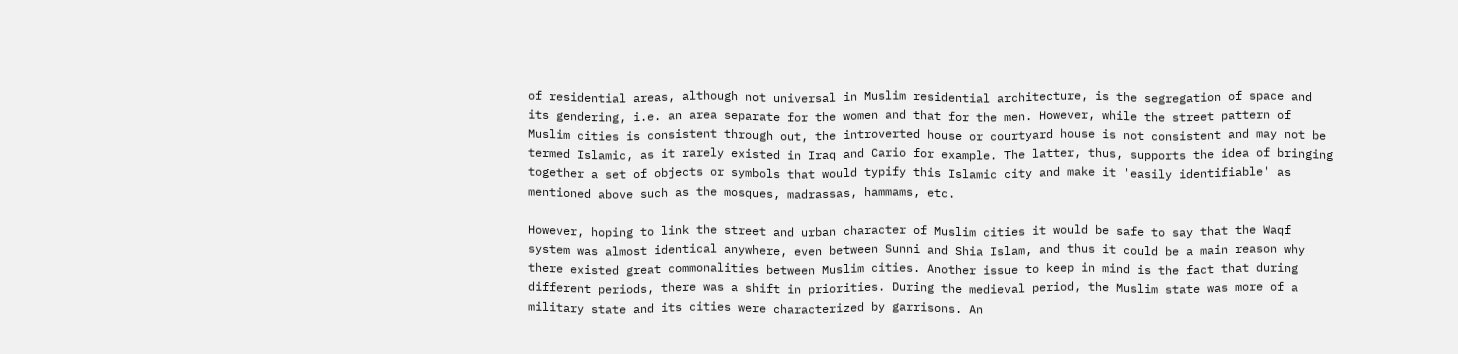of residential areas, although not universal in Muslim residential architecture, is the segregation of space and its gendering, i.e. an area separate for the women and that for the men. However, while the street pattern of Muslim cities is consistent through out, the introverted house or courtyard house is not consistent and may not be termed Islamic, as it rarely existed in Iraq and Cario for example. The latter, thus, supports the idea of bringing together a set of objects or symbols that would typify this Islamic city and make it 'easily identifiable' as mentioned above such as the mosques, madrassas, hammams, etc.

However, hoping to link the street and urban character of Muslim cities it would be safe to say that the Waqf system was almost identical anywhere, even between Sunni and Shia Islam, and thus it could be a main reason why there existed great commonalities between Muslim cities. Another issue to keep in mind is the fact that during different periods, there was a shift in priorities. During the medieval period, the Muslim state was more of a military state and its cities were characterized by garrisons. An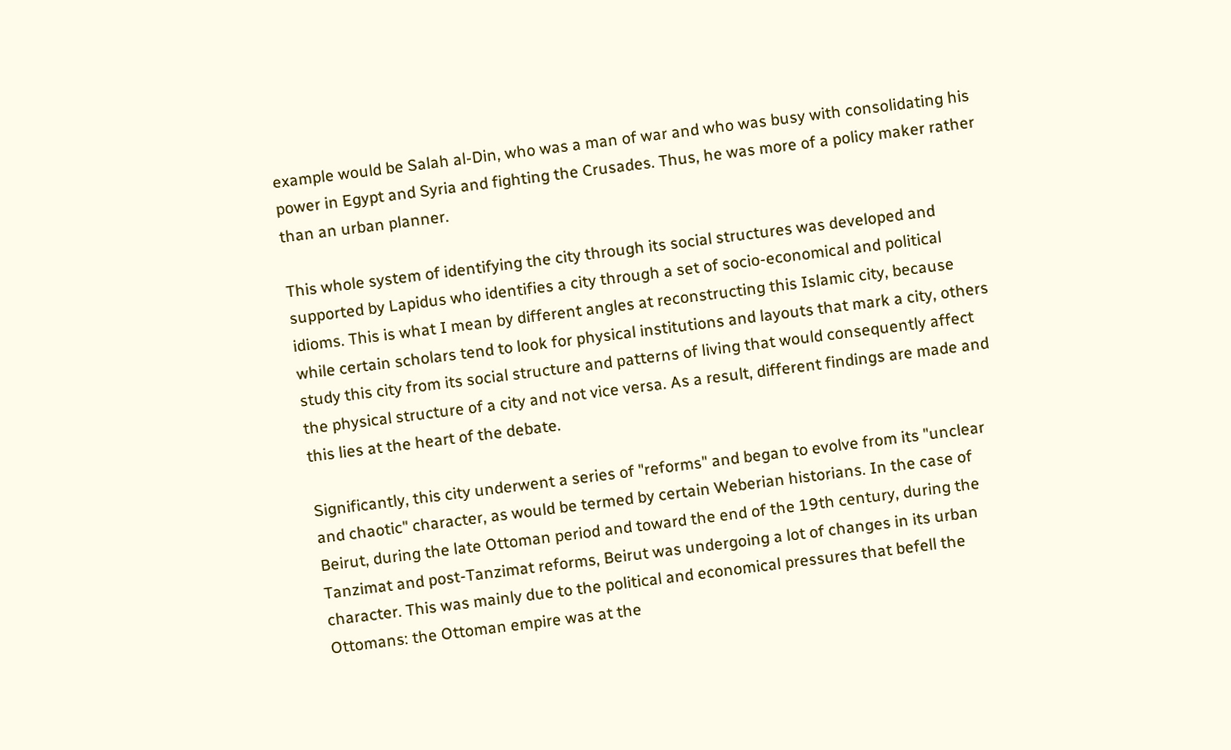example would be Salah al-Din, who was a man of war and who was busy with consolidating his power in Egypt and Syria and fighting the Crusades. Thus, he was more of a policy maker rather than an urban planner.

This whole system of identifying the city through its social structures was developed and supported by Lapidus who identifies a city through a set of socio-economical and political idioms. This is what I mean by different angles at reconstructing this Islamic city, because while certain scholars tend to look for physical institutions and layouts that mark a city, others study this city from its social structure and patterns of living that would consequently affect the physical structure of a city and not vice versa. As a result, different findings are made and this lies at the heart of the debate.

Significantly, this city underwent a series of "reforms" and began to evolve from its "unclear and chaotic" character, as would be termed by certain Weberian historians. In the case of Beirut, during the late Ottoman period and toward the end of the 19th century, during the Tanzimat and post-Tanzimat reforms, Beirut was undergoing a lot of changes in its urban character. This was mainly due to the political and economical pressures that befell the Ottomans: the Ottoman empire was at the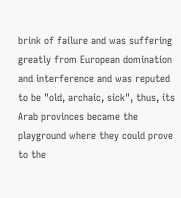brink of failure and was suffering greatly from European domination and interference and was reputed to be "old, archaic, sick", thus, its Arab provinces became the playground where they could prove to the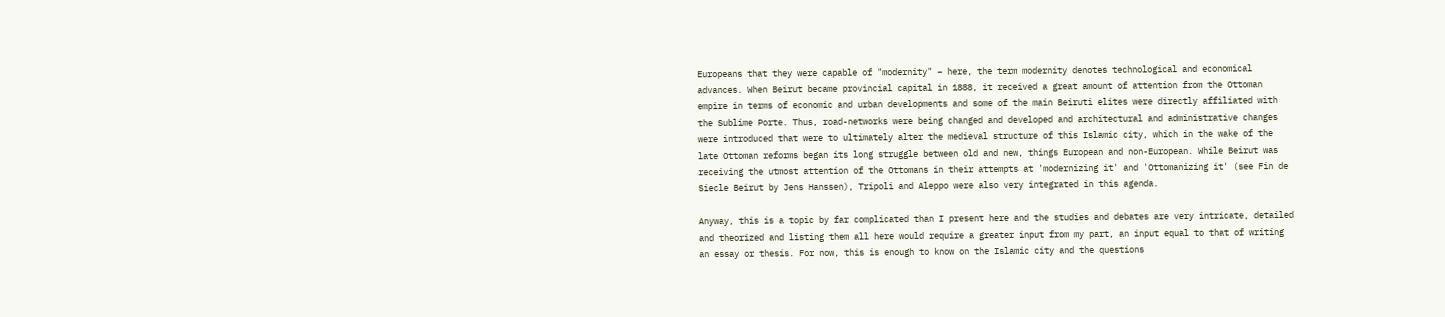Europeans that they were capable of "modernity" – here, the term modernity denotes technological and economical advances. When Beirut became provincial capital in 1888, it received a great amount of attention from the Ottoman empire in terms of economic and urban developments and some of the main Beiruti elites were directly affiliated with the Sublime Porte. Thus, road-networks were being changed and developed and architectural and administrative changes were introduced that were to ultimately alter the medieval structure of this Islamic city, which in the wake of the late Ottoman reforms began its long struggle between old and new, things European and non-European. While Beirut was receiving the utmost attention of the Ottomans in their attempts at 'modernizing it' and 'Ottomanizing it' (see Fin de Siecle Beirut by Jens Hanssen), Tripoli and Aleppo were also very integrated in this agenda.

Anyway, this is a topic by far complicated than I present here and the studies and debates are very intricate, detailed and theorized and listing them all here would require a greater input from my part, an input equal to that of writing an essay or thesis. For now, this is enough to know on the Islamic city and the questions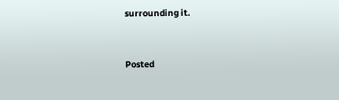surrounding it.


Posted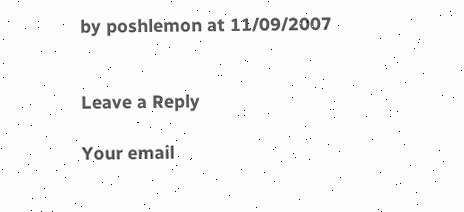by poshlemon at 11/09/2007


Leave a Reply

Your email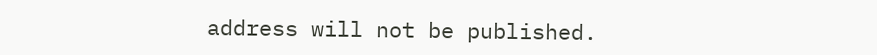address will not be published.